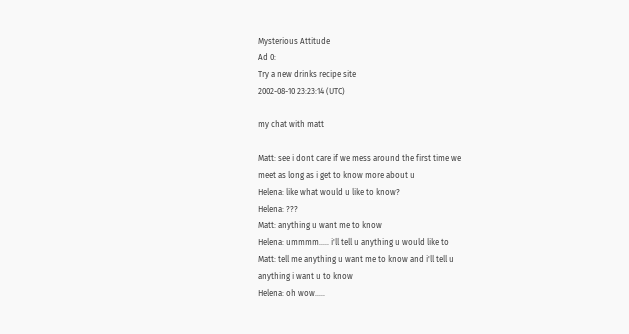Mysterious Attitude
Ad 0:
Try a new drinks recipe site
2002-08-10 23:23:14 (UTC)

my chat with matt

Matt: see i dont care if we mess around the first time we
meet as long as i get to know more about u
Helena: like what would u like to know?
Helena: ???
Matt: anything u want me to know
Helena: ummmm..... i'll tell u anything u would like to
Matt: tell me anything u want me to know and i'll tell u
anything i want u to know
Helena: oh wow.....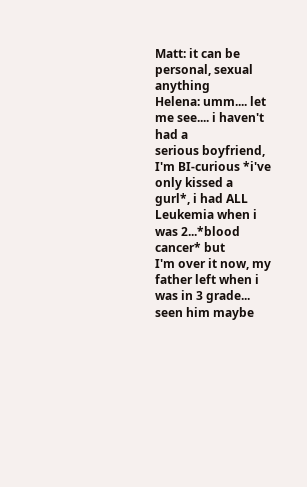Matt: it can be personal, sexual anything
Helena: umm.... let me see.... i haven't had a
serious boyfriend, I'm BI-curious *i've only kissed a
gurl*, i had ALL Leukemia when i was 2...*blood cancer* but
I'm over it now, my father left when i was in 3 grade...
seen him maybe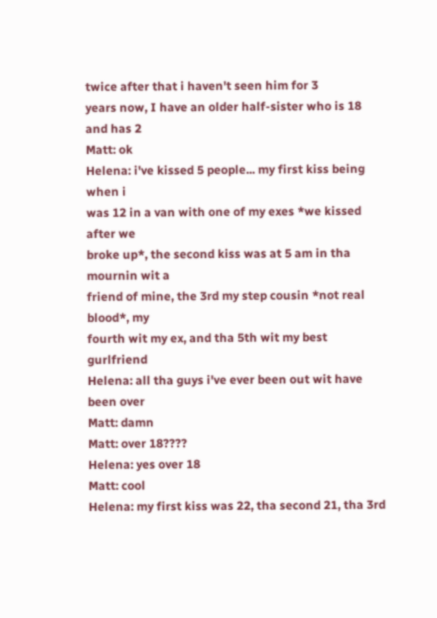twice after that i haven't seen him for 3
years now, I have an older half-sister who is 18 and has 2
Matt: ok
Helena: i've kissed 5 people... my first kiss being when i
was 12 in a van with one of my exes *we kissed after we
broke up*, the second kiss was at 5 am in tha mournin wit a
friend of mine, the 3rd my step cousin *not real blood*, my
fourth wit my ex, and tha 5th wit my best gurlfriend
Helena: all tha guys i've ever been out wit have been over
Matt: damn
Matt: over 18????
Helena: yes over 18
Matt: cool
Helena: my first kiss was 22, tha second 21, tha 3rd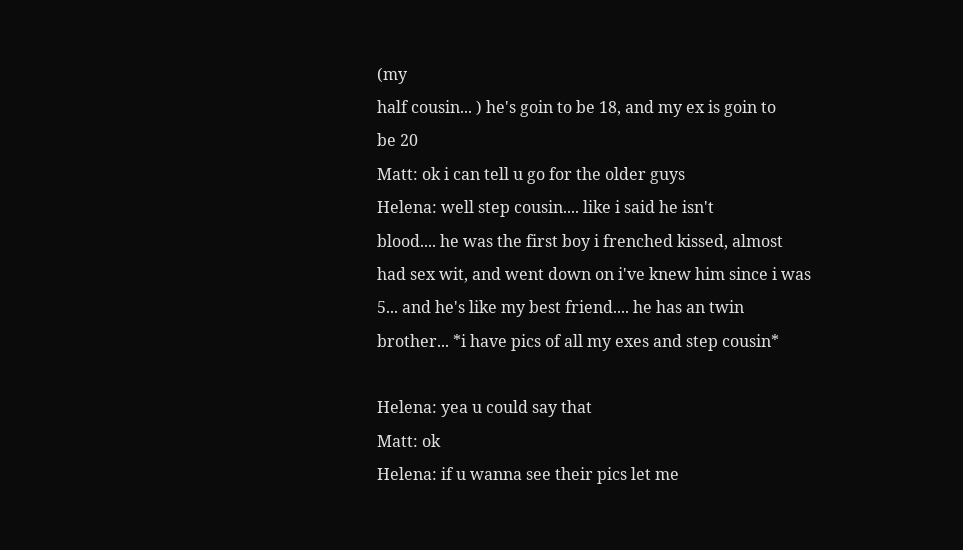(my
half cousin... ) he's goin to be 18, and my ex is goin to
be 20
Matt: ok i can tell u go for the older guys
Helena: well step cousin.... like i said he isn't
blood.... he was the first boy i frenched kissed, almost
had sex wit, and went down on i've knew him since i was
5... and he's like my best friend.... he has an twin
brother... *i have pics of all my exes and step cousin*

Helena: yea u could say that
Matt: ok
Helena: if u wanna see their pics let me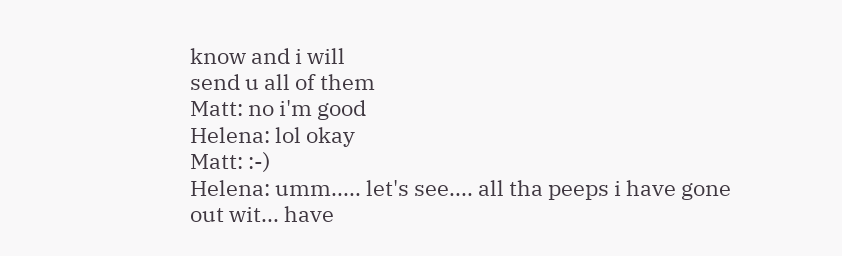know and i will
send u all of them
Matt: no i'm good
Helena: lol okay
Matt: :-)
Helena: umm..... let's see.... all tha peeps i have gone
out wit... have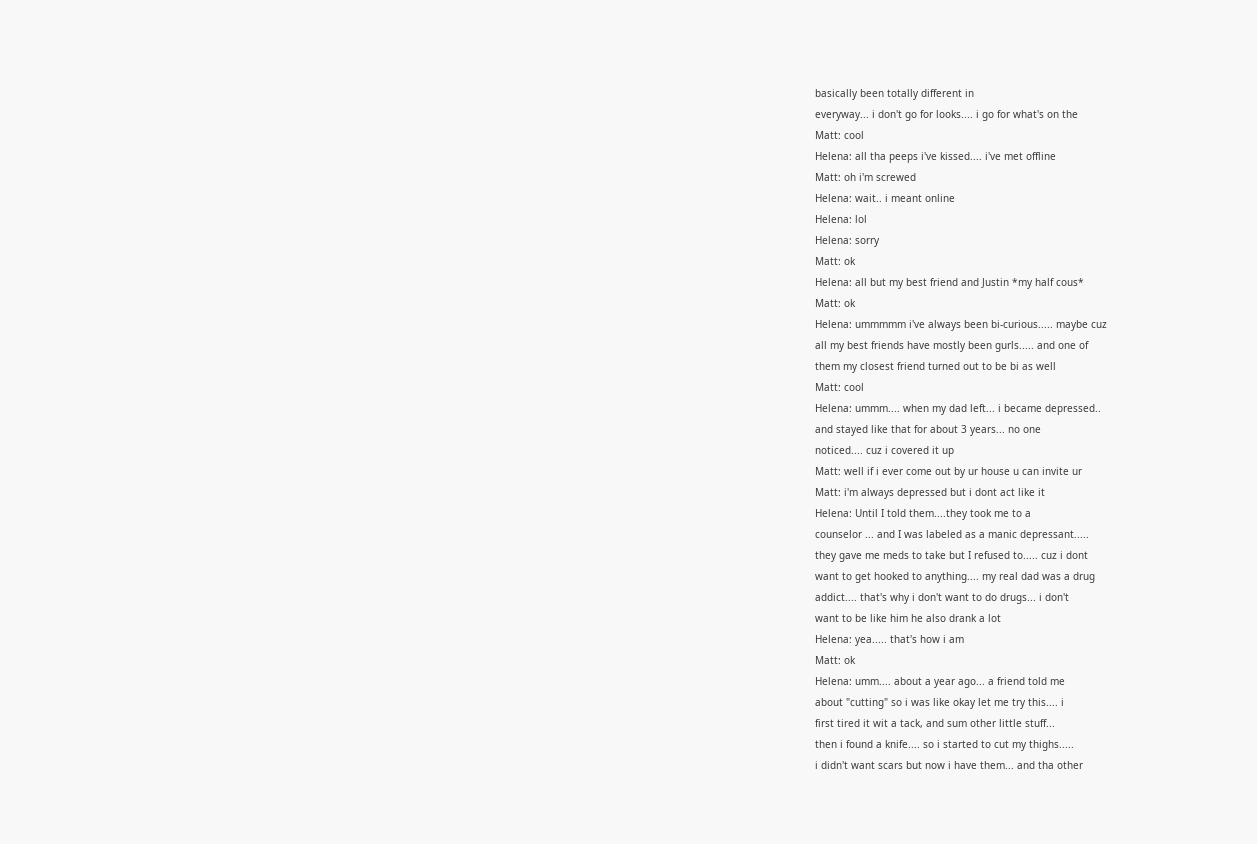basically been totally different in
everyway... i don't go for looks.... i go for what's on the
Matt: cool
Helena: all tha peeps i've kissed.... i've met offline
Matt: oh i'm screwed
Helena: wait.. i meant online
Helena: lol
Helena: sorry
Matt: ok
Helena: all but my best friend and Justin *my half cous*
Matt: ok
Helena: ummmmm i've always been bi-curious..... maybe cuz
all my best friends have mostly been gurls..... and one of
them my closest friend turned out to be bi as well
Matt: cool
Helena: ummm.... when my dad left... i became depressed..
and stayed like that for about 3 years... no one
noticed.... cuz i covered it up
Matt: well if i ever come out by ur house u can invite ur
Matt: i'm always depressed but i dont act like it
Helena: Until I told them....they took me to a
counselor ... and I was labeled as a manic depressant.....
they gave me meds to take but I refused to..... cuz i dont
want to get hooked to anything.... my real dad was a drug
addict.... that's why i don't want to do drugs... i don't
want to be like him he also drank a lot
Helena: yea..... that's how i am
Matt: ok
Helena: umm.... about a year ago... a friend told me
about "cutting" so i was like okay let me try this.... i
first tired it wit a tack, and sum other little stuff...
then i found a knife.... so i started to cut my thighs.....
i didn't want scars but now i have them... and tha other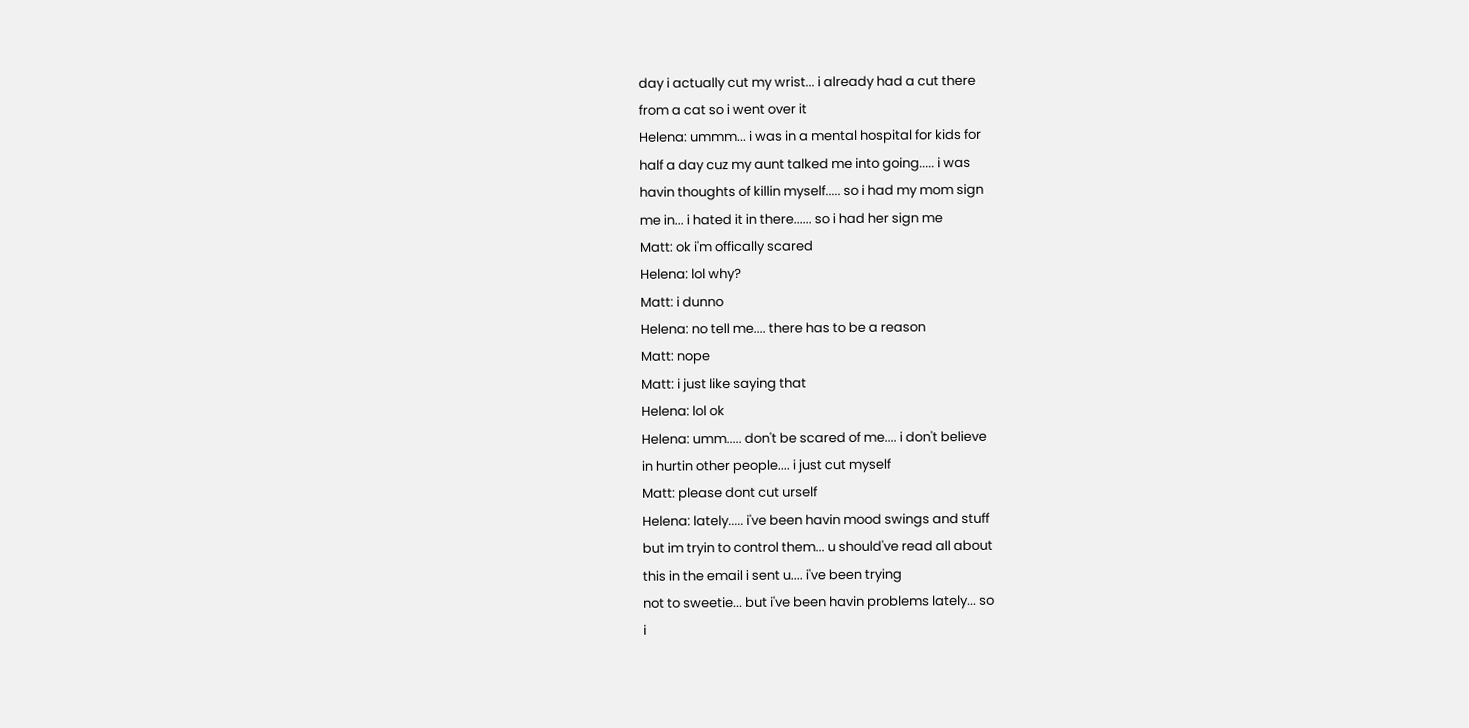day i actually cut my wrist... i already had a cut there
from a cat so i went over it
Helena: ummm... i was in a mental hospital for kids for
half a day cuz my aunt talked me into going..... i was
havin thoughts of killin myself..... so i had my mom sign
me in... i hated it in there...... so i had her sign me
Matt: ok i'm offically scared
Helena: lol why?
Matt: i dunno
Helena: no tell me.... there has to be a reason
Matt: nope
Matt: i just like saying that
Helena: lol ok
Helena: umm..... don't be scared of me.... i don't believe
in hurtin other people.... i just cut myself
Matt: please dont cut urself
Helena: lately..... i've been havin mood swings and stuff
but im tryin to control them... u should've read all about
this in the email i sent u.... i've been trying
not to sweetie... but i've been havin problems lately... so
i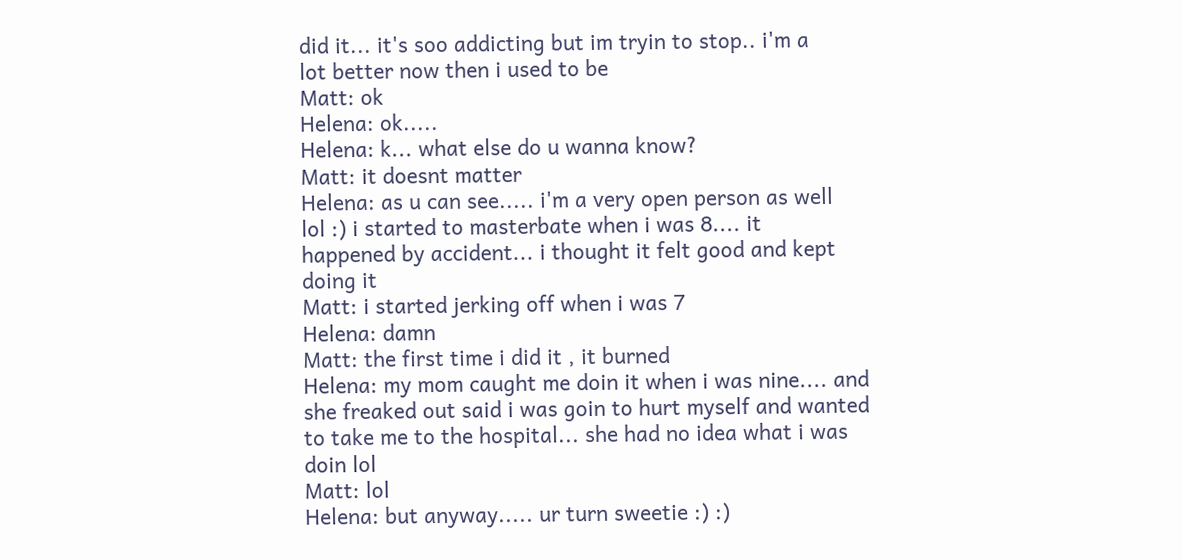did it... it's soo addicting but im tryin to stop.. i'm a
lot better now then i used to be
Matt: ok
Helena: ok.....
Helena: k... what else do u wanna know?
Matt: it doesnt matter
Helena: as u can see..... i'm a very open person as well
lol :) i started to masterbate when i was 8.... it
happened by accident... i thought it felt good and kept
doing it
Matt: i started jerking off when i was 7
Helena: damn
Matt: the first time i did it , it burned
Helena: my mom caught me doin it when i was nine.... and
she freaked out said i was goin to hurt myself and wanted
to take me to the hospital... she had no idea what i was
doin lol
Matt: lol
Helena: but anyway..... ur turn sweetie :) :)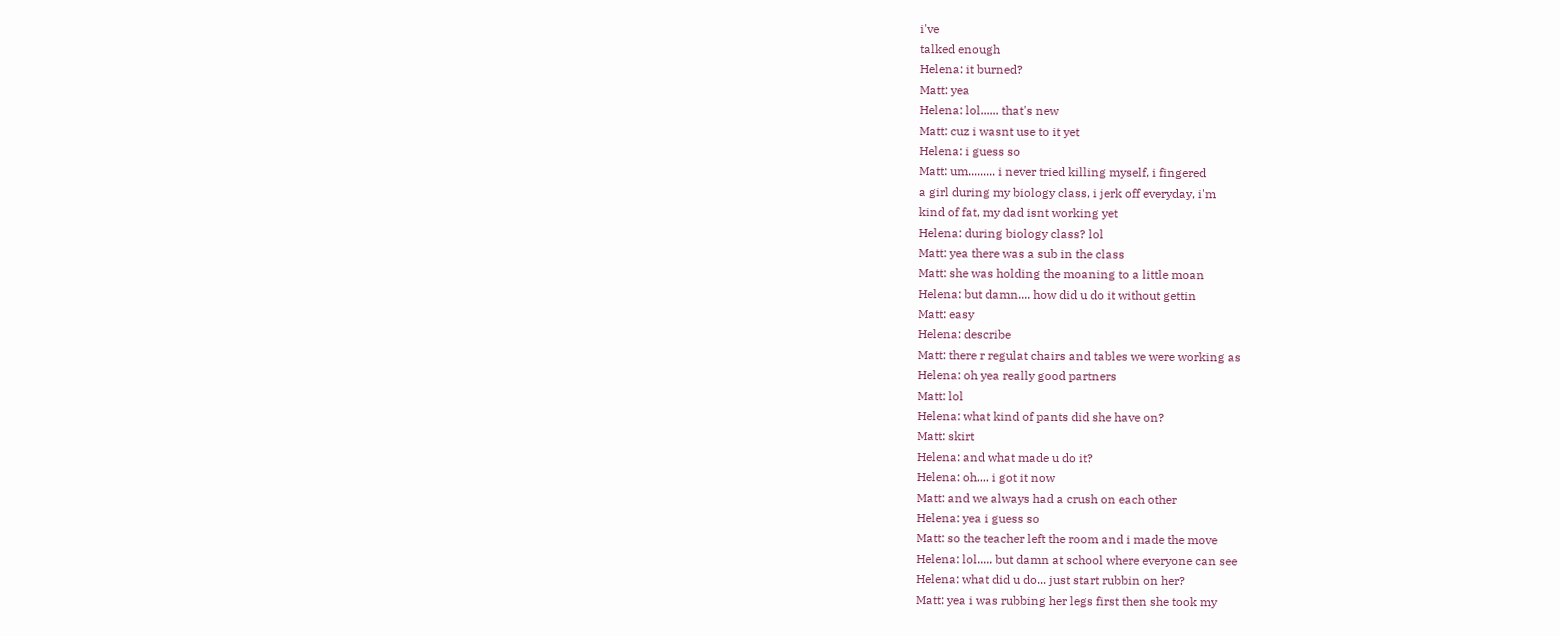i've
talked enough
Helena: it burned?
Matt: yea
Helena: lol...... that's new
Matt: cuz i wasnt use to it yet
Helena: i guess so
Matt: um......... i never tried killing myself, i fingered
a girl during my biology class, i jerk off everyday, i'm
kind of fat, my dad isnt working yet
Helena: during biology class? lol
Matt: yea there was a sub in the class
Matt: she was holding the moaning to a little moan
Helena: but damn.... how did u do it without gettin
Matt: easy
Helena: describe
Matt: there r regulat chairs and tables we were working as
Helena: oh yea really good partners
Matt: lol
Helena: what kind of pants did she have on?
Matt: skirt
Helena: and what made u do it?
Helena: oh.... i got it now
Matt: and we always had a crush on each other
Helena: yea i guess so
Matt: so the teacher left the room and i made the move
Helena: lol..... but damn at school where everyone can see
Helena: what did u do... just start rubbin on her?
Matt: yea i was rubbing her legs first then she took my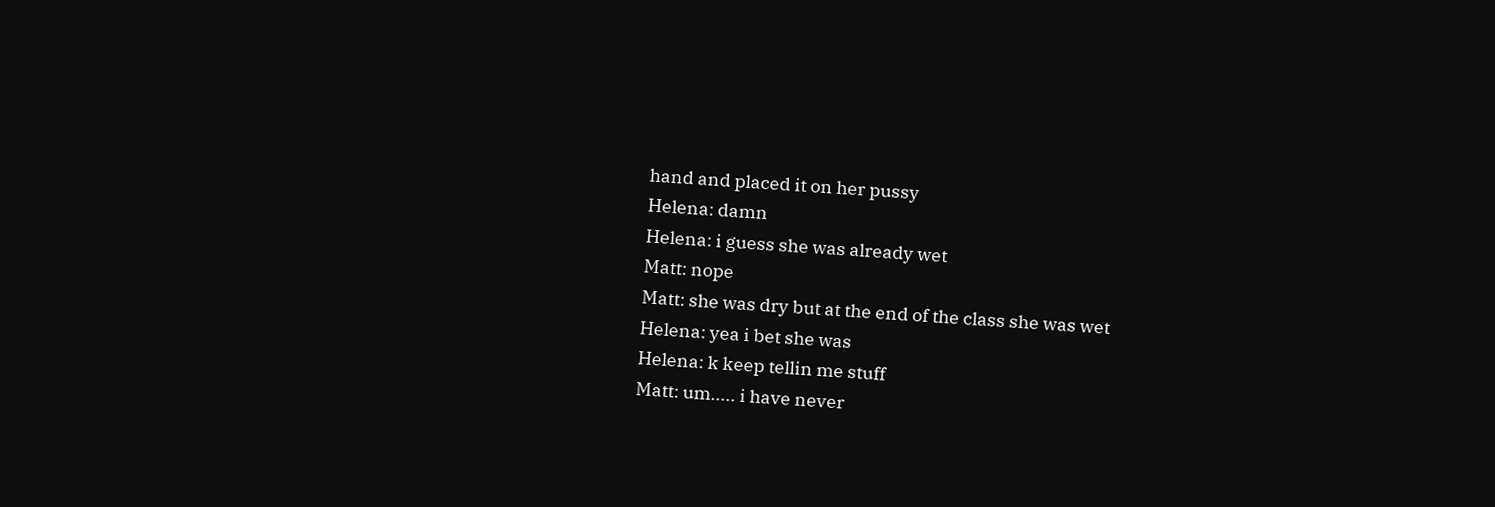hand and placed it on her pussy
Helena: damn
Helena: i guess she was already wet
Matt: nope
Matt: she was dry but at the end of the class she was wet
Helena: yea i bet she was
Helena: k keep tellin me stuff
Matt: um..... i have never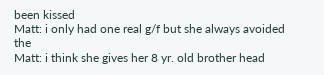been kissed
Matt: i only had one real g/f but she always avoided the
Matt: i think she gives her 8 yr. old brother head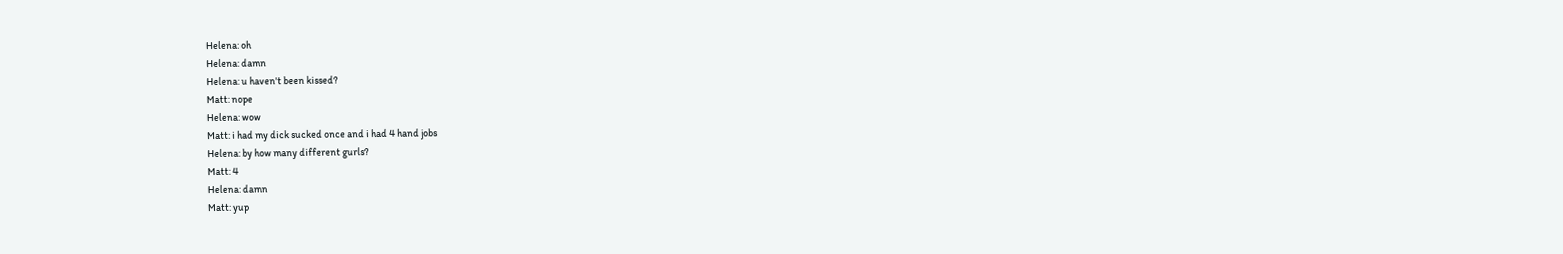Helena: oh
Helena: damn
Helena: u haven't been kissed?
Matt: nope
Helena: wow
Matt: i had my dick sucked once and i had 4 hand jobs
Helena: by how many different gurls?
Matt: 4
Helena: damn
Matt: yup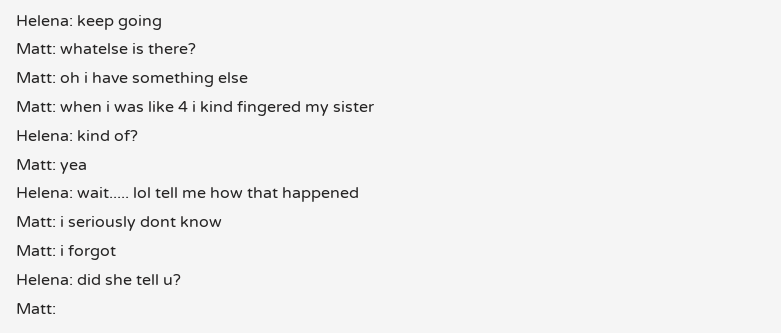Helena: keep going
Matt: whatelse is there?
Matt: oh i have something else
Matt: when i was like 4 i kind fingered my sister
Helena: kind of?
Matt: yea
Helena: wait..... lol tell me how that happened
Matt: i seriously dont know
Matt: i forgot
Helena: did she tell u?
Matt: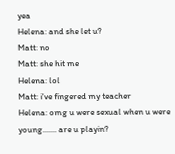yea
Helena: and she let u?
Matt: no
Matt: she hit me
Helena: lol
Matt: i've fingered my teacher
Helena: omg u were sexual when u were
young....... are u playin?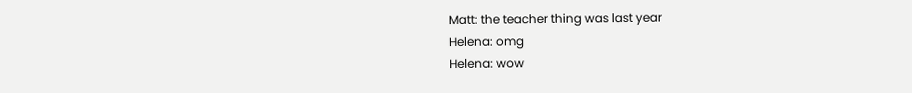Matt: the teacher thing was last year
Helena: omg
Helena: wow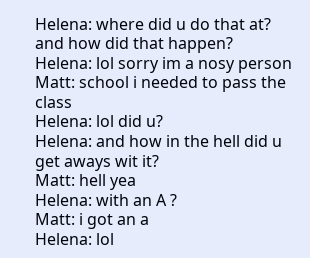Helena: where did u do that at? and how did that happen?
Helena: lol sorry im a nosy person
Matt: school i needed to pass the class
Helena: lol did u?
Helena: and how in the hell did u get aways wit it?
Matt: hell yea
Helena: with an A ?
Matt: i got an a
Helena: lol